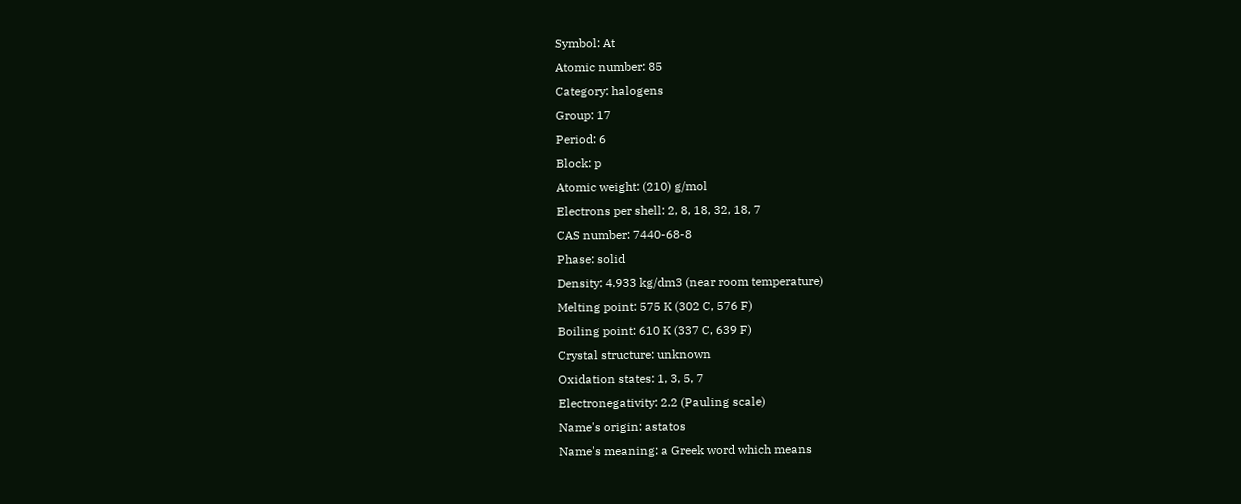Symbol: At
Atomic number: 85
Category: halogens
Group: 17
Period: 6
Block: p
Atomic weight: (210) g/mol
Electrons per shell: 2, 8, 18, 32, 18, 7
CAS number: 7440-68-8
Phase: solid
Density: 4.933 kg/dm3 (near room temperature)
Melting point: 575 K (302 C, 576 F)
Boiling point: 610 K (337 C, 639 F)
Crystal structure: unknown
Oxidation states: 1, 3, 5, 7
Electronegativity: 2.2 (Pauling scale)
Name's origin: astatos
Name's meaning: a Greek word which means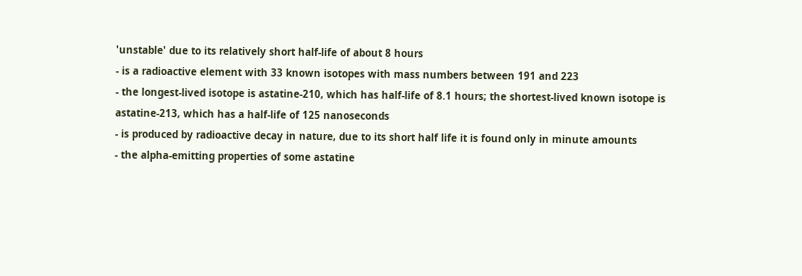'unstable' due to its relatively short half-life of about 8 hours
- is a radioactive element with 33 known isotopes with mass numbers between 191 and 223
- the longest-lived isotope is astatine-210, which has half-life of 8.1 hours; the shortest-lived known isotope is astatine-213, which has a half-life of 125 nanoseconds
- is produced by radioactive decay in nature, due to its short half life it is found only in minute amounts
- the alpha-emitting properties of some astatine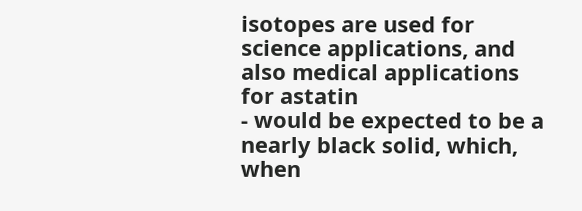isotopes are used for science applications, and also medical applications for astatin
- would be expected to be a nearly black solid, which, when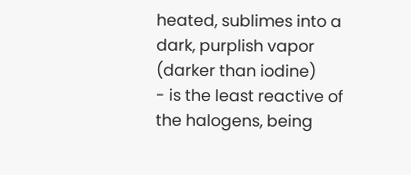heated, sublimes into a dark, purplish vapor (darker than iodine)
- is the least reactive of the halogens, being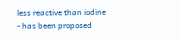less reactive than iodine
- has been proposed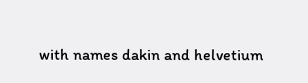with names dakin and helvetium